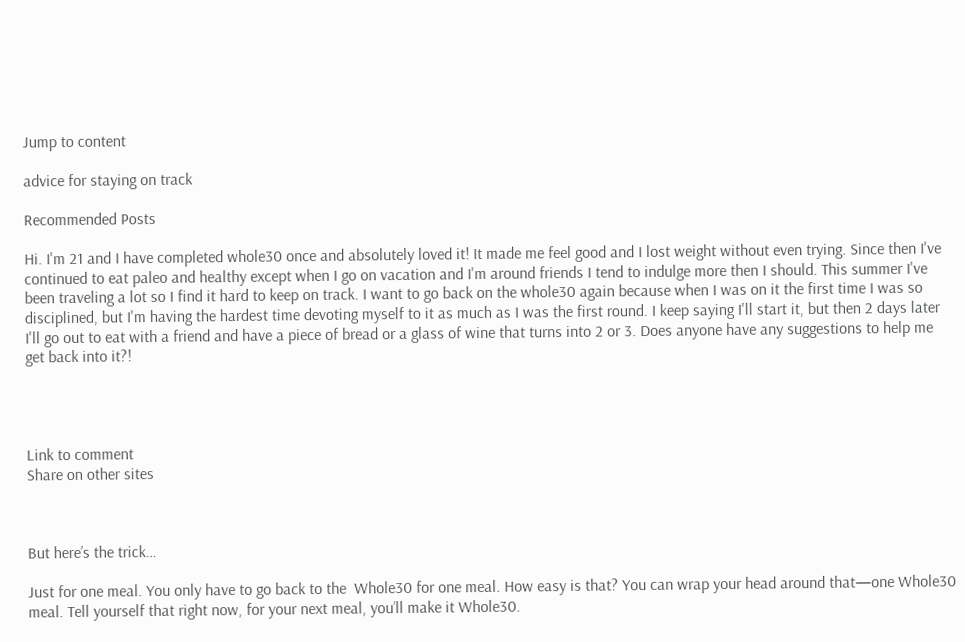Jump to content

advice for staying on track

Recommended Posts

Hi. I'm 21 and I have completed whole30 once and absolutely loved it! It made me feel good and I lost weight without even trying. Since then I've continued to eat paleo and healthy except when I go on vacation and I'm around friends I tend to indulge more then I should. This summer I've been traveling a lot so I find it hard to keep on track. I want to go back on the whole30 again because when I was on it the first time I was so disciplined, but I'm having the hardest time devoting myself to it as much as I was the first round. I keep saying I'll start it, but then 2 days later I'll go out to eat with a friend and have a piece of bread or a glass of wine that turns into 2 or 3. Does anyone have any suggestions to help me get back into it?!




Link to comment
Share on other sites



But here’s the trick…

Just for one meal. You only have to go back to the  Whole30 for one meal. How easy is that? You can wrap your head around that—one Whole30 meal. Tell yourself that right now, for your next meal, you’ll make it Whole30.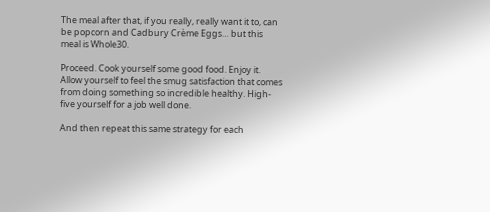The meal after that, if you really, really want it to, can be popcorn and Cadbury Crème Eggs… but this meal is Whole30.

Proceed. Cook yourself some good food. Enjoy it. Allow yourself to feel the smug satisfaction that comes from doing something so incredible healthy. High-five yourself for a job well done.

And then repeat this same strategy for each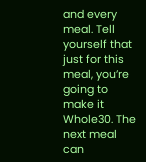and every meal. Tell yourself that just for this meal, you’re going to make it Whole30. The next meal can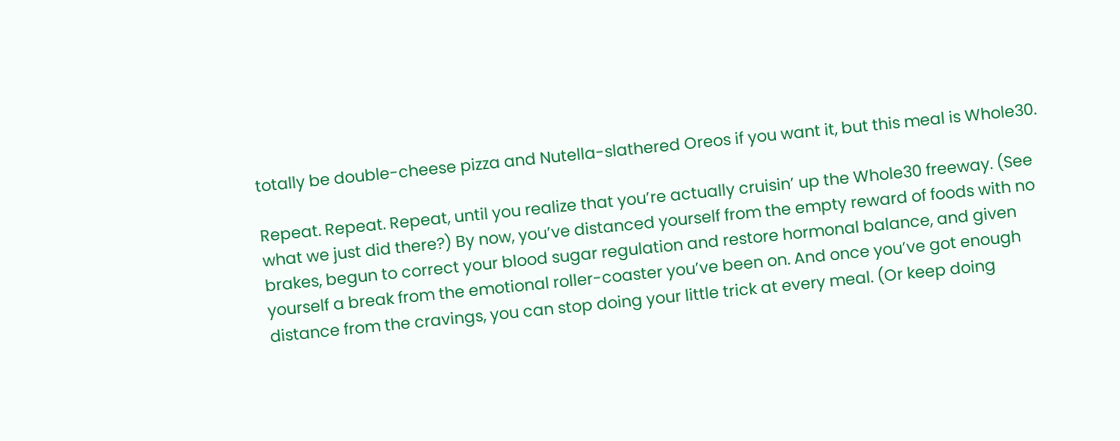totally be double-cheese pizza and Nutella-slathered Oreos if you want it, but this meal is Whole30.

Repeat. Repeat. Repeat, until you realize that you’re actually cruisin’ up the Whole30 freeway. (See what we just did there?) By now, you’ve distanced yourself from the empty reward of foods with no brakes, begun to correct your blood sugar regulation and restore hormonal balance, and given yourself a break from the emotional roller-coaster you’ve been on. And once you’ve got enough distance from the cravings, you can stop doing your little trick at every meal. (Or keep doing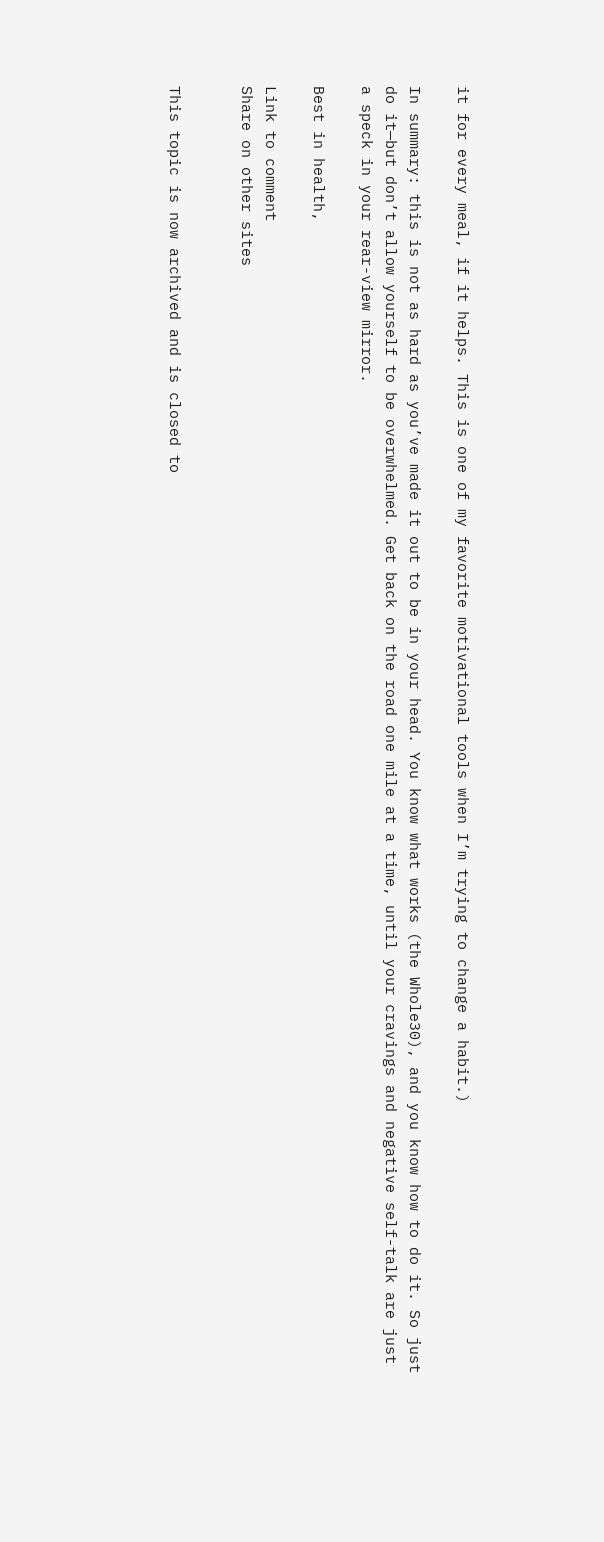it for every meal, if it helps. This is one of my favorite motivational tools when I’m trying to change a habit.)

In summary: this is not as hard as you’ve made it out to be in your head. You know what works (the Whole30), and you know how to do it. So just do it—but don’t allow yourself to be overwhelmed. Get back on the road one mile at a time, until your cravings and negative self-talk are just a speck in your rear-view mirror.

Best in health,

Link to comment
Share on other sites


This topic is now archived and is closed to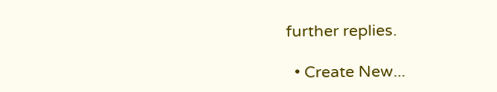further replies.

  • Create New...